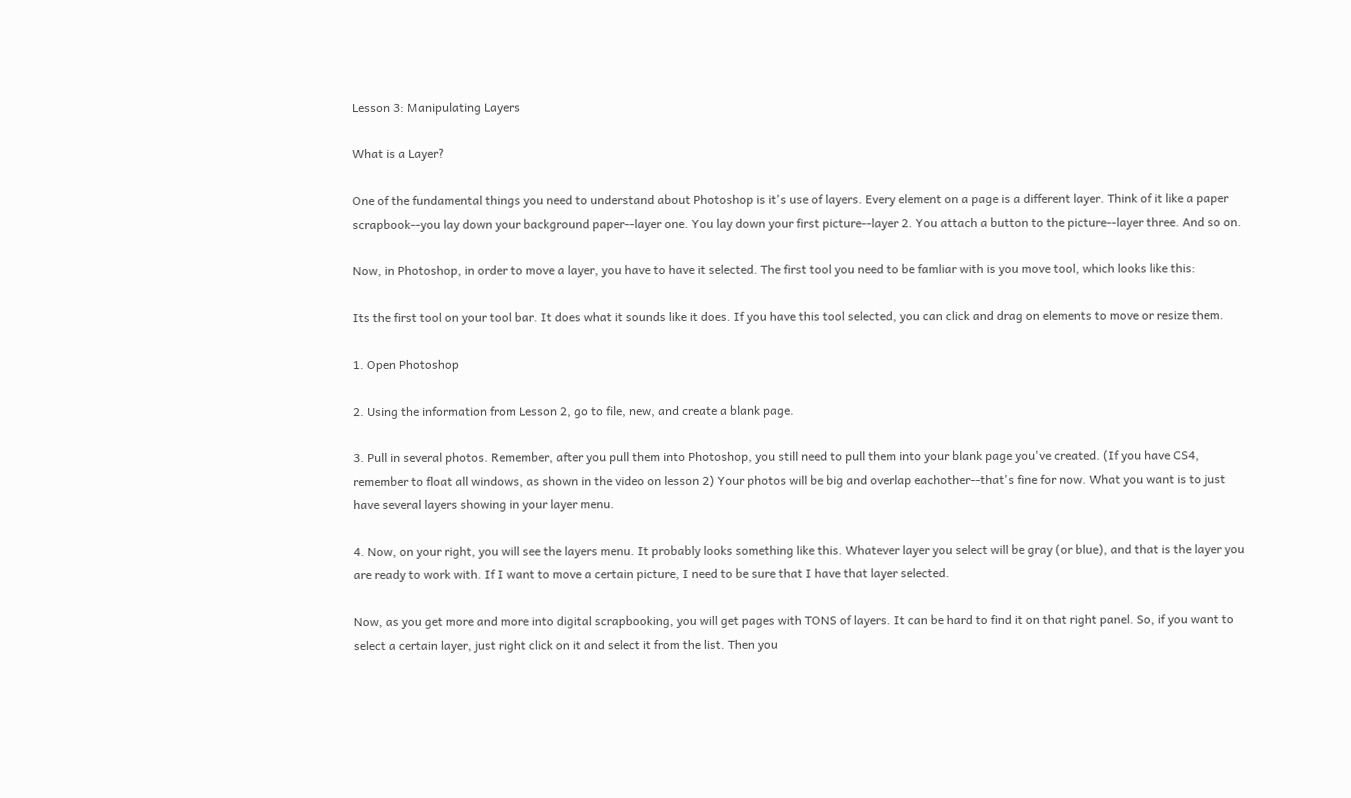Lesson 3: Manipulating Layers

What is a Layer?

One of the fundamental things you need to understand about Photoshop is it's use of layers. Every element on a page is a different layer. Think of it like a paper scrapbook--you lay down your background paper--layer one. You lay down your first picture--layer 2. You attach a button to the picture--layer three. And so on.

Now, in Photoshop, in order to move a layer, you have to have it selected. The first tool you need to be famliar with is you move tool, which looks like this:

Its the first tool on your tool bar. It does what it sounds like it does. If you have this tool selected, you can click and drag on elements to move or resize them.

1. Open Photoshop

2. Using the information from Lesson 2, go to file, new, and create a blank page.

3. Pull in several photos. Remember, after you pull them into Photoshop, you still need to pull them into your blank page you've created. (If you have CS4, remember to float all windows, as shown in the video on lesson 2) Your photos will be big and overlap eachother--that's fine for now. What you want is to just have several layers showing in your layer menu.

4. Now, on your right, you will see the layers menu. It probably looks something like this. Whatever layer you select will be gray (or blue), and that is the layer you are ready to work with. If I want to move a certain picture, I need to be sure that I have that layer selected.

Now, as you get more and more into digital scrapbooking, you will get pages with TONS of layers. It can be hard to find it on that right panel. So, if you want to select a certain layer, just right click on it and select it from the list. Then you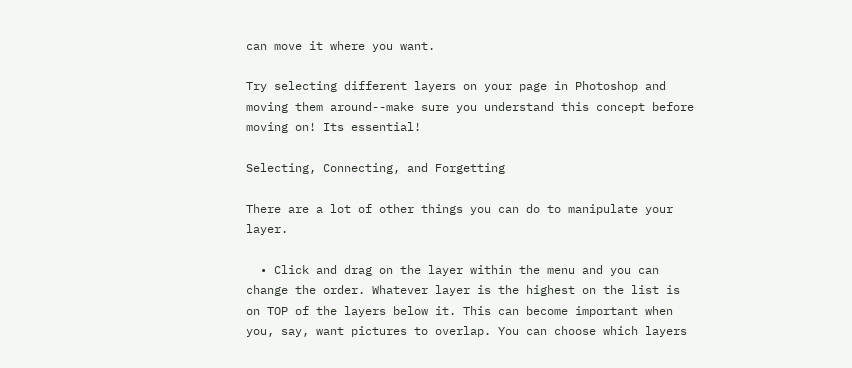can move it where you want.

Try selecting different layers on your page in Photoshop and moving them around--make sure you understand this concept before moving on! Its essential!

Selecting, Connecting, and Forgetting

There are a lot of other things you can do to manipulate your layer.

  • Click and drag on the layer within the menu and you can change the order. Whatever layer is the highest on the list is on TOP of the layers below it. This can become important when you, say, want pictures to overlap. You can choose which layers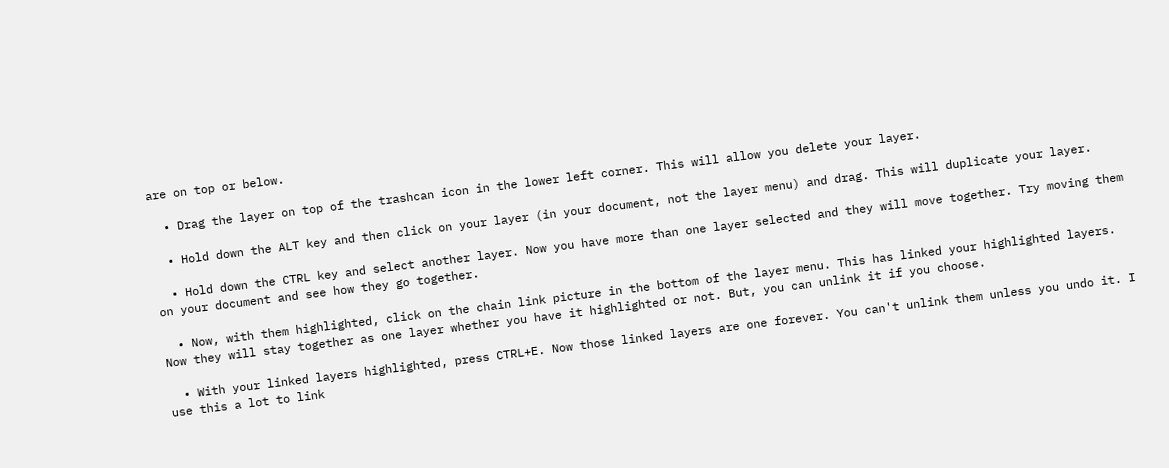are on top or below.

  • Drag the layer on top of the trashcan icon in the lower left corner. This will allow you delete your layer.

  • Hold down the ALT key and then click on your layer (in your document, not the layer menu) and drag. This will duplicate your layer.

  • Hold down the CTRL key and select another layer. Now you have more than one layer selected and they will move together. Try moving them on your document and see how they go together.

  • Now, with them highlighted, click on the chain link picture in the bottom of the layer menu. This has linked your highlighted layers. Now they will stay together as one layer whether you have it highlighted or not. But, you can unlink it if you choose.

  • With your linked layers highlighted, press CTRL+E. Now those linked layers are one forever. You can't unlink them unless you undo it. I use this a lot to link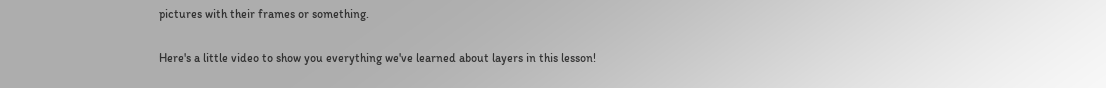pictures with their frames or something.

Here's a little video to show you everything we've learned about layers in this lesson!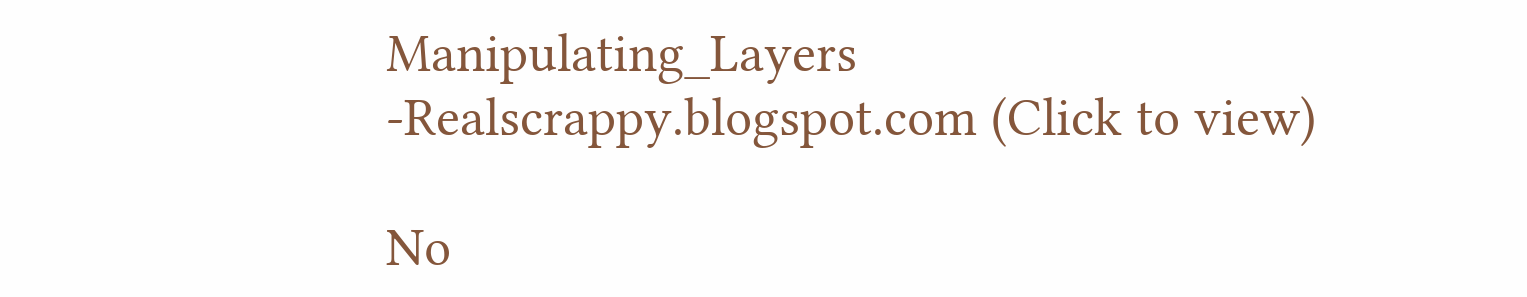Manipulating_Layers -Realscrappy.blogspot.com (Click to view)

No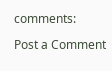comments:

Post a Comment